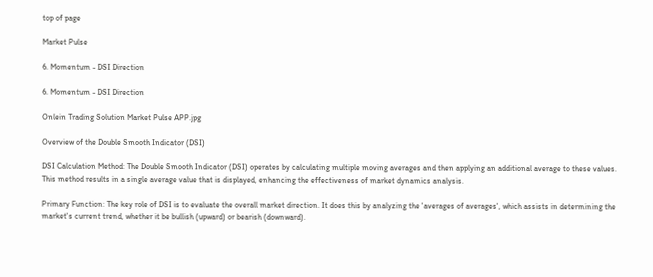top of page

Market Pulse

6. Momentum - DSI Direction

6. Momentum - DSI Direction

Onlein Trading Solution Market Pulse APP.jpg

Overview of the Double Smooth Indicator (DSI)

DSI Calculation Method: The Double Smooth Indicator (DSI) operates by calculating multiple moving averages and then applying an additional average to these values. This method results in a single average value that is displayed, enhancing the effectiveness of market dynamics analysis.

Primary Function: The key role of DSI is to evaluate the overall market direction. It does this by analyzing the 'averages of averages', which assists in determining the market's current trend, whether it be bullish (upward) or bearish (downward).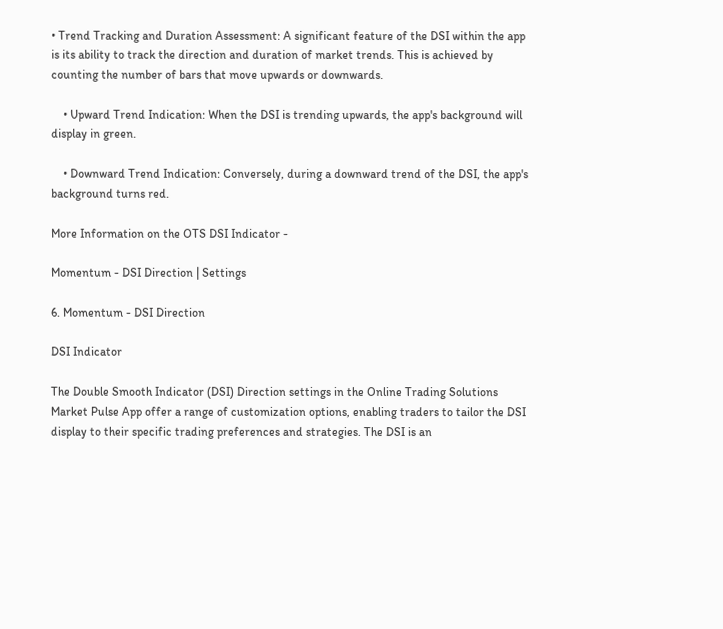• Trend Tracking and Duration Assessment: A significant feature of the DSI within the app is its ability to track the direction and duration of market trends. This is achieved by counting the number of bars that move upwards or downwards.

    • Upward Trend Indication: When the DSI is trending upwards, the app's background will display in green.

    • Downward Trend Indication: Conversely, during a downward trend of the DSI, the app's background turns red.

More Information on the OTS DSI Indicator -

Momentum - DSI Direction | Settings

6. Momentum - DSI Direction

DSI Indicator

The Double Smooth Indicator (DSI) Direction settings in the Online Trading Solutions Market Pulse App offer a range of customization options, enabling traders to tailor the DSI display to their specific trading preferences and strategies. The DSI is an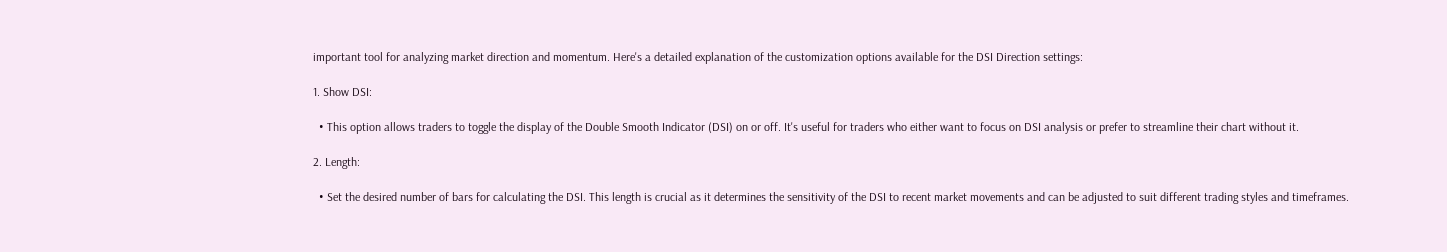important tool for analyzing market direction and momentum. Here's a detailed explanation of the customization options available for the DSI Direction settings:

1. Show DSI:

  • This option allows traders to toggle the display of the Double Smooth Indicator (DSI) on or off. It's useful for traders who either want to focus on DSI analysis or prefer to streamline their chart without it.

2. Length:

  • Set the desired number of bars for calculating the DSI. This length is crucial as it determines the sensitivity of the DSI to recent market movements and can be adjusted to suit different trading styles and timeframes.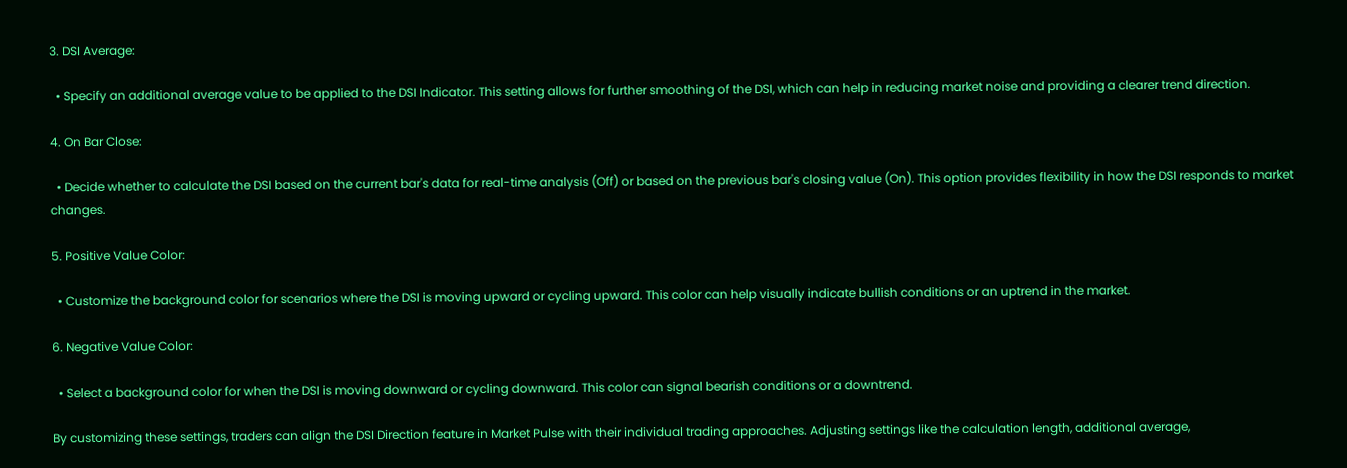3. DSI Average:

  • Specify an additional average value to be applied to the DSI Indicator. This setting allows for further smoothing of the DSI, which can help in reducing market noise and providing a clearer trend direction.

4. On Bar Close:

  • Decide whether to calculate the DSI based on the current bar's data for real-time analysis (Off) or based on the previous bar's closing value (On). This option provides flexibility in how the DSI responds to market changes.

5. Positive Value Color:

  • Customize the background color for scenarios where the DSI is moving upward or cycling upward. This color can help visually indicate bullish conditions or an uptrend in the market.

6. Negative Value Color:

  • Select a background color for when the DSI is moving downward or cycling downward. This color can signal bearish conditions or a downtrend.

By customizing these settings, traders can align the DSI Direction feature in Market Pulse with their individual trading approaches. Adjusting settings like the calculation length, additional average,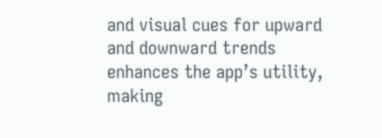and visual cues for upward and downward trends enhances the app’s utility, making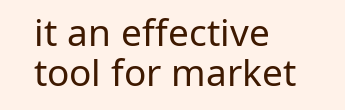it an effective tool for market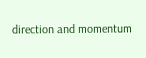direction and momentum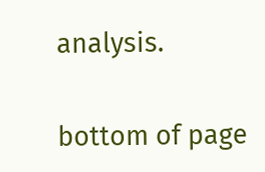analysis.

bottom of page